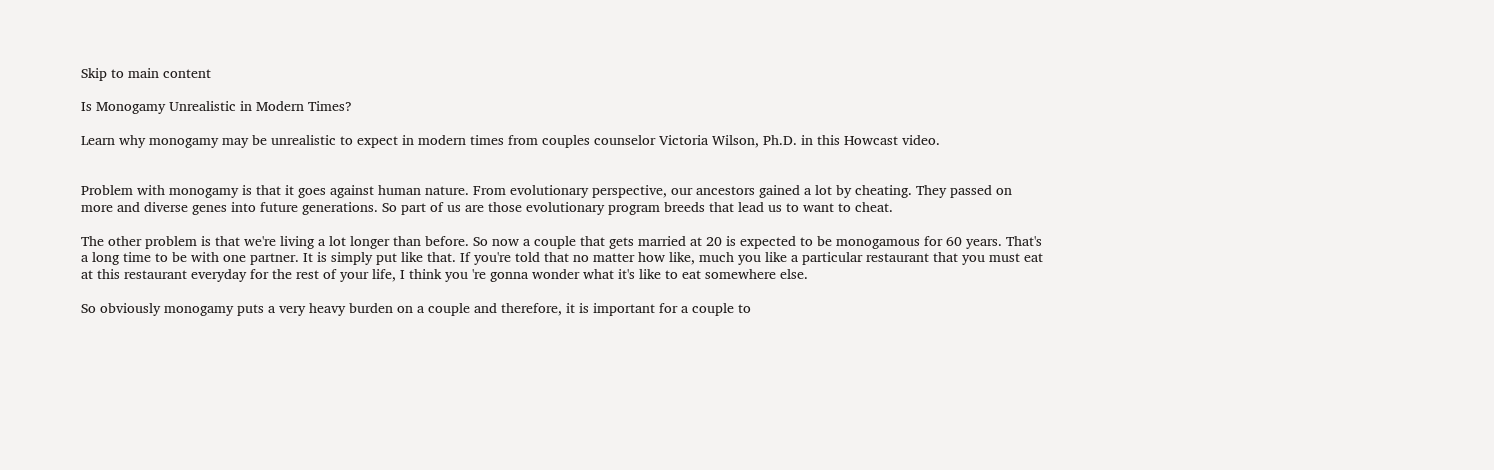Skip to main content

Is Monogamy Unrealistic in Modern Times?

Learn why monogamy may be unrealistic to expect in modern times from couples counselor Victoria Wilson, Ph.D. in this Howcast video.


Problem with monogamy is that it goes against human nature. From evolutionary perspective, our ancestors gained a lot by cheating. They passed on more and diverse genes into future generations. So part of us are those evolutionary program breeds that lead us to want to cheat.

The other problem is that we're living a lot longer than before. So now a couple that gets married at 20 is expected to be monogamous for 60 years. That's a long time to be with one partner. It is simply put like that. If you're told that no matter how like, much you like a particular restaurant that you must eat at this restaurant everyday for the rest of your life, I think you 're gonna wonder what it's like to eat somewhere else.

So obviously monogamy puts a very heavy burden on a couple and therefore, it is important for a couple to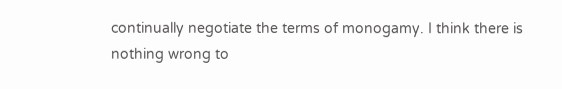continually negotiate the terms of monogamy. I think there is nothing wrong to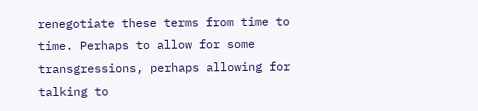renegotiate these terms from time to time. Perhaps to allow for some transgressions, perhaps allowing for talking to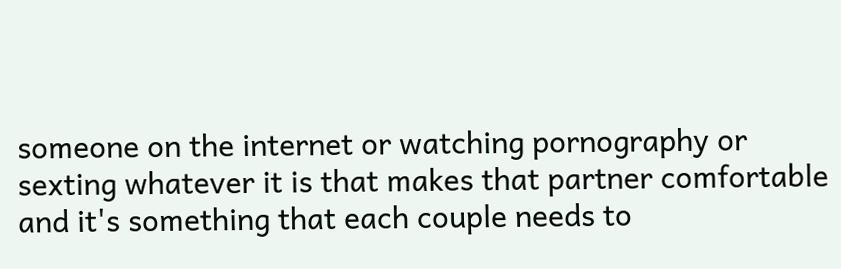someone on the internet or watching pornography or sexting whatever it is that makes that partner comfortable and it's something that each couple needs to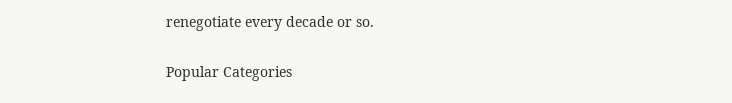renegotiate every decade or so.

Popular Categories